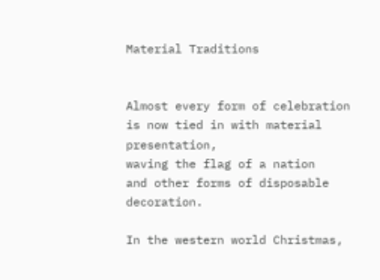Material Traditions


Almost every form of celebration is now tied in with material presentation,
waving the flag of a nation
and other forms of disposable decoration.

In the western world Christmas,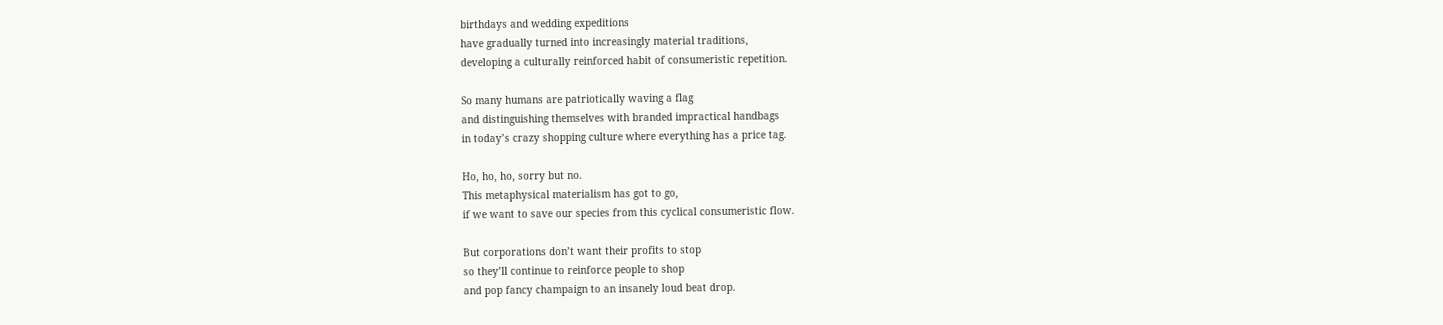birthdays and wedding expeditions
have gradually turned into increasingly material traditions,
developing a culturally reinforced habit of consumeristic repetition.

So many humans are patriotically waving a flag
and distinguishing themselves with branded impractical handbags
in today’s crazy shopping culture where everything has a price tag.

Ho, ho, ho, sorry but no.
This metaphysical materialism has got to go,
if we want to save our species from this cyclical consumeristic flow.

But corporations don’t want their profits to stop
so they’ll continue to reinforce people to shop
and pop fancy champaign to an insanely loud beat drop.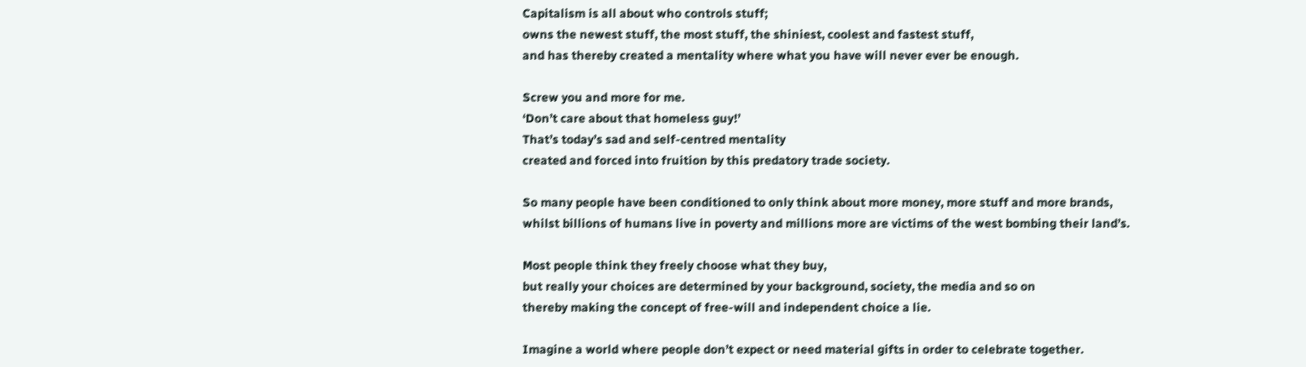Capitalism is all about who controls stuff;
owns the newest stuff, the most stuff, the shiniest, coolest and fastest stuff,
and has thereby created a mentality where what you have will never ever be enough.

Screw you and more for me.
‘Don’t care about that homeless guy!’
That’s today’s sad and self-centred mentality
created and forced into fruition by this predatory trade society.

So many people have been conditioned to only think about more money, more stuff and more brands,
whilst billions of humans live in poverty and millions more are victims of the west bombing their land’s.

Most people think they freely choose what they buy,
but really your choices are determined by your background, society, the media and so on
thereby making the concept of free-will and independent choice a lie.

Imagine a world where people don’t expect or need material gifts in order to celebrate together.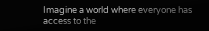Imagine a world where everyone has access to the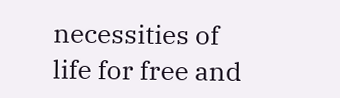necessities of life for free and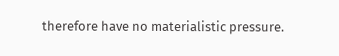therefore have no materialistic pressure.